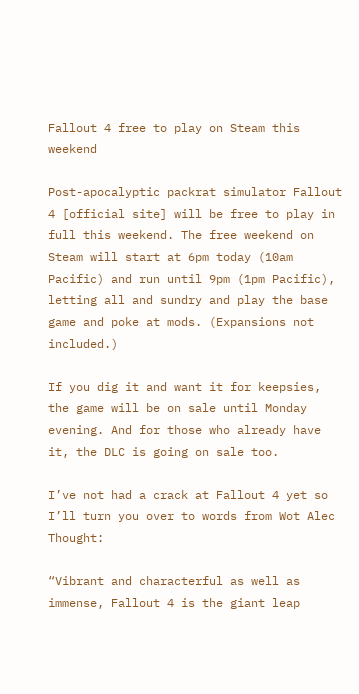Fallout 4 free to play on Steam this weekend

Post-apocalyptic packrat simulator Fallout 4 [official site] will be free to play in full this weekend. The free weekend on Steam will start at 6pm today (10am Pacific) and run until 9pm (1pm Pacific), letting all and sundry and play the base game and poke at mods. (Expansions not included.)

If you dig it and want it for keepsies, the game will be on sale until Monday evening. And for those who already have it, the DLC is going on sale too.

I’ve not had a crack at Fallout 4 yet so I’ll turn you over to words from Wot Alec Thought:

“Vibrant and characterful as well as immense, Fallout 4 is the giant leap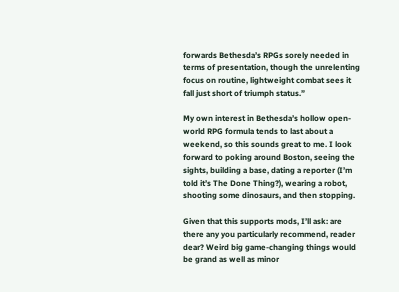forwards Bethesda’s RPGs sorely needed in terms of presentation, though the unrelenting focus on routine, lightweight combat sees it fall just short of triumph status.”

My own interest in Bethesda’s hollow open-world RPG formula tends to last about a weekend, so this sounds great to me. I look forward to poking around Boston, seeing the sights, building a base, dating a reporter (I’m told it’s The Done Thing?), wearing a robot, shooting some dinosaurs, and then stopping.

Given that this supports mods, I’ll ask: are there any you particularly recommend, reader dear? Weird big game-changing things would be grand as well as minor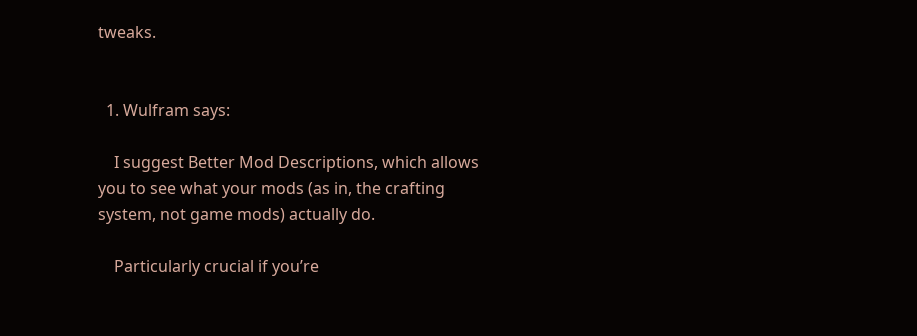tweaks.


  1. Wulfram says:

    I suggest Better Mod Descriptions, which allows you to see what your mods (as in, the crafting system, not game mods) actually do.

    Particularly crucial if you’re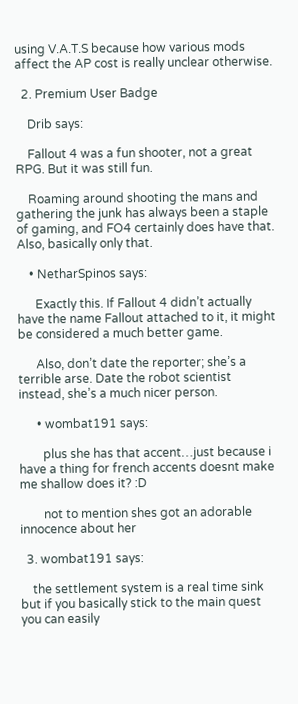using V.A.T.S because how various mods affect the AP cost is really unclear otherwise.

  2. Premium User Badge

    Drib says:

    Fallout 4 was a fun shooter, not a great RPG. But it was still fun.

    Roaming around shooting the mans and gathering the junk has always been a staple of gaming, and FO4 certainly does have that. Also, basically only that.

    • NetharSpinos says:

      Exactly this. If Fallout 4 didn’t actually have the name Fallout attached to it, it might be considered a much better game.

      Also, don’t date the reporter; she’s a terrible arse. Date the robot scientist instead, she’s a much nicer person.

      • wombat191 says:

        plus she has that accent…just because i have a thing for french accents doesnt make me shallow does it? :D

        not to mention shes got an adorable innocence about her

  3. wombat191 says:

    the settlement system is a real time sink but if you basically stick to the main quest you can easily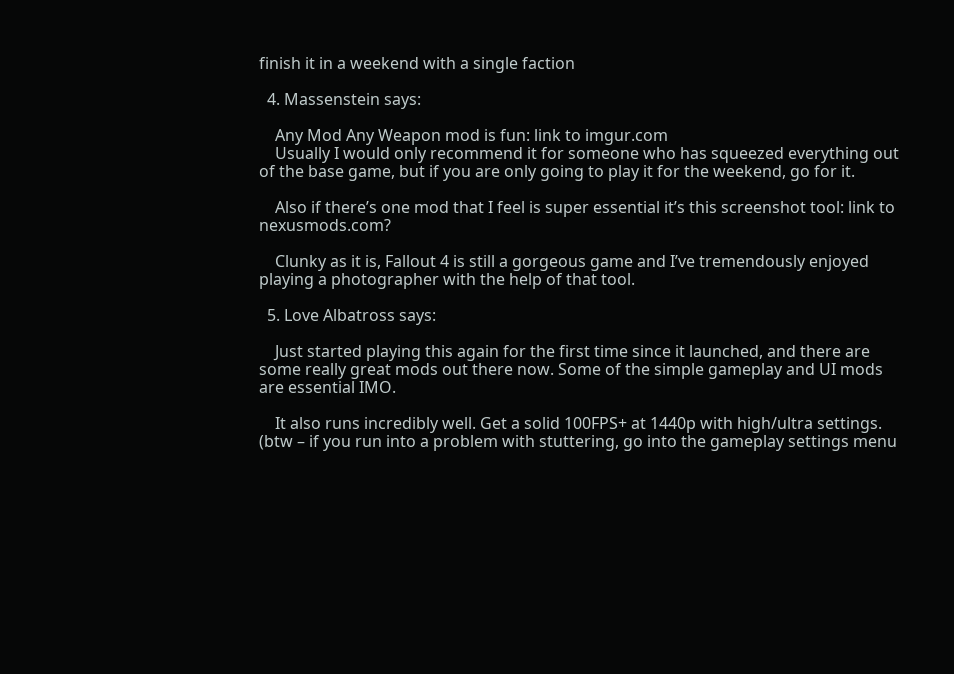finish it in a weekend with a single faction

  4. Massenstein says:

    Any Mod Any Weapon mod is fun: link to imgur.com
    Usually I would only recommend it for someone who has squeezed everything out of the base game, but if you are only going to play it for the weekend, go for it.

    Also if there’s one mod that I feel is super essential it’s this screenshot tool: link to nexusmods.com?

    Clunky as it is, Fallout 4 is still a gorgeous game and I’ve tremendously enjoyed playing a photographer with the help of that tool.

  5. Love Albatross says:

    Just started playing this again for the first time since it launched, and there are some really great mods out there now. Some of the simple gameplay and UI mods are essential IMO.

    It also runs incredibly well. Get a solid 100FPS+ at 1440p with high/ultra settings. (btw – if you run into a problem with stuttering, go into the gameplay settings menu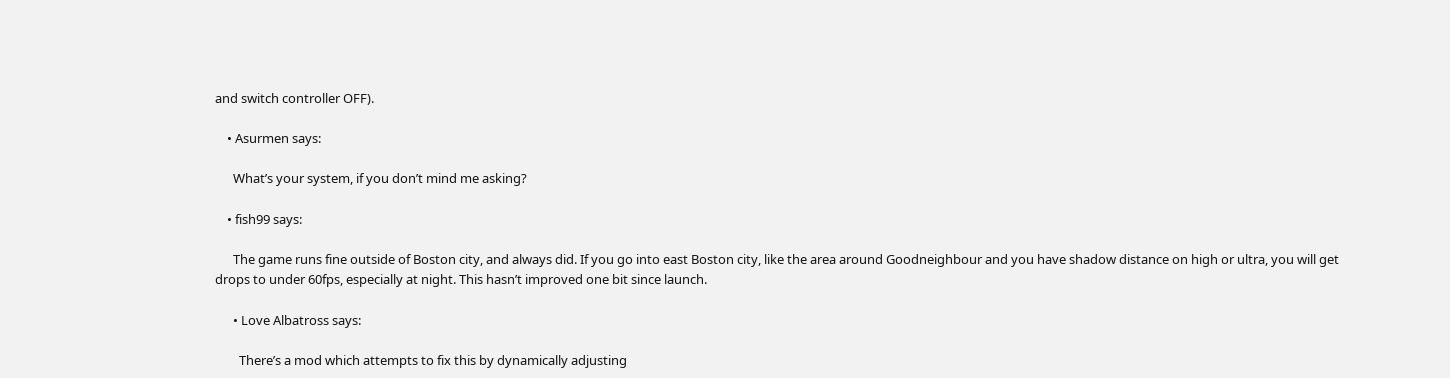and switch controller OFF).

    • Asurmen says:

      What’s your system, if you don’t mind me asking?

    • fish99 says:

      The game runs fine outside of Boston city, and always did. If you go into east Boston city, like the area around Goodneighbour and you have shadow distance on high or ultra, you will get drops to under 60fps, especially at night. This hasn’t improved one bit since launch.

      • Love Albatross says:

        There’s a mod which attempts to fix this by dynamically adjusting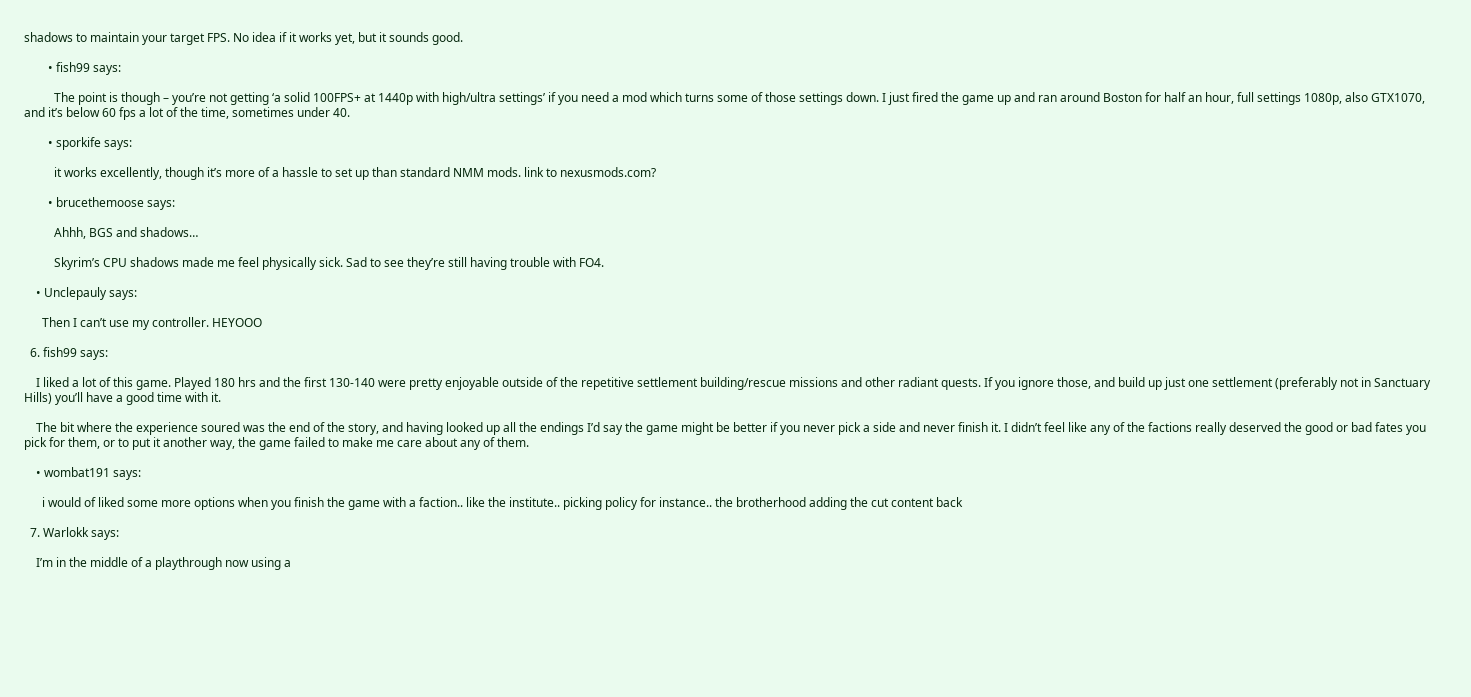shadows to maintain your target FPS. No idea if it works yet, but it sounds good.

        • fish99 says:

          The point is though – you’re not getting ‘a solid 100FPS+ at 1440p with high/ultra settings’ if you need a mod which turns some of those settings down. I just fired the game up and ran around Boston for half an hour, full settings 1080p, also GTX1070, and it’s below 60 fps a lot of the time, sometimes under 40.

        • sporkife says:

          it works excellently, though it’s more of a hassle to set up than standard NMM mods. link to nexusmods.com?

        • brucethemoose says:

          Ahhh, BGS and shadows…

          Skyrim’s CPU shadows made me feel physically sick. Sad to see they’re still having trouble with FO4.

    • Unclepauly says:

      Then I can’t use my controller. HEYOOO

  6. fish99 says:

    I liked a lot of this game. Played 180 hrs and the first 130-140 were pretty enjoyable outside of the repetitive settlement building/rescue missions and other radiant quests. If you ignore those, and build up just one settlement (preferably not in Sanctuary Hills) you’ll have a good time with it.

    The bit where the experience soured was the end of the story, and having looked up all the endings I’d say the game might be better if you never pick a side and never finish it. I didn’t feel like any of the factions really deserved the good or bad fates you pick for them, or to put it another way, the game failed to make me care about any of them.

    • wombat191 says:

      i would of liked some more options when you finish the game with a faction.. like the institute.. picking policy for instance.. the brotherhood adding the cut content back

  7. Warlokk says:

    I’m in the middle of a playthrough now using a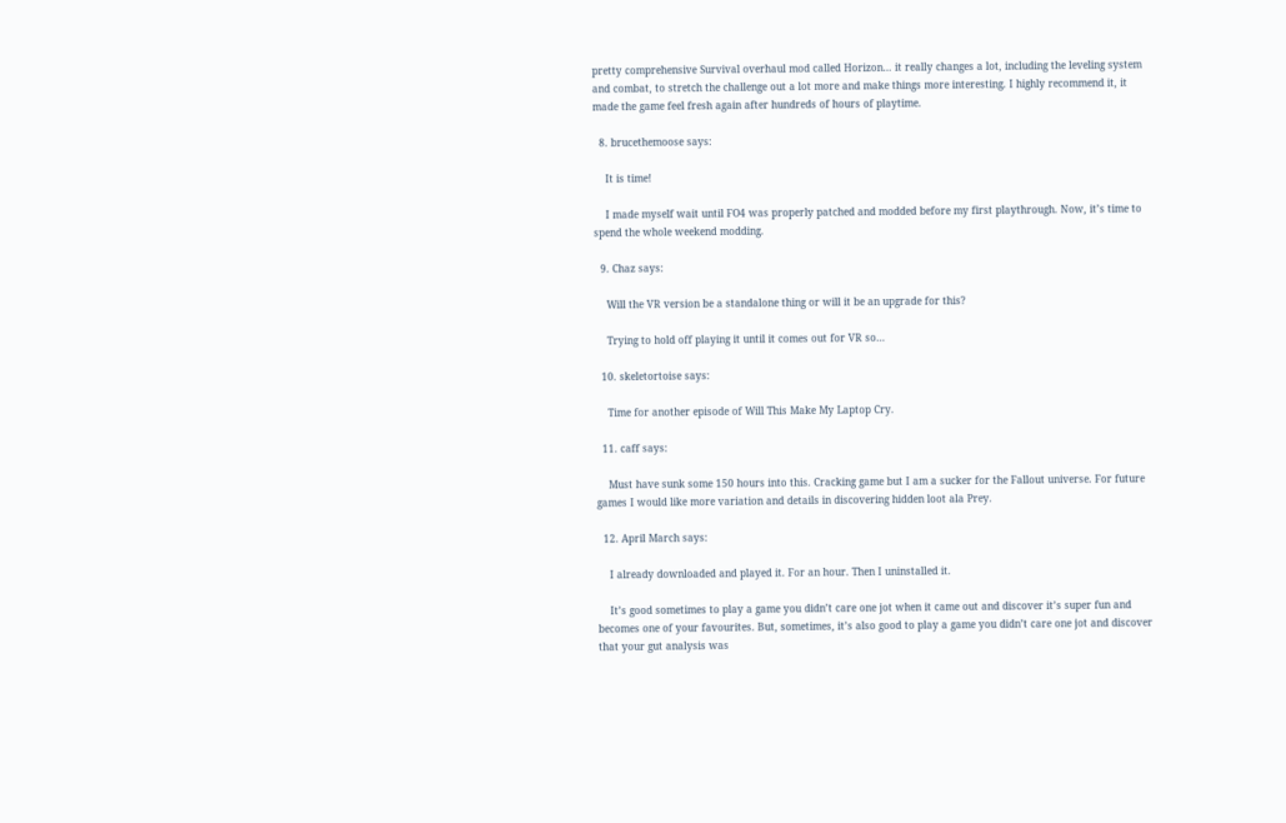pretty comprehensive Survival overhaul mod called Horizon… it really changes a lot, including the leveling system and combat, to stretch the challenge out a lot more and make things more interesting. I highly recommend it, it made the game feel fresh again after hundreds of hours of playtime.

  8. brucethemoose says:

    It is time!

    I made myself wait until FO4 was properly patched and modded before my first playthrough. Now, it’s time to spend the whole weekend modding.

  9. Chaz says:

    Will the VR version be a standalone thing or will it be an upgrade for this?

    Trying to hold off playing it until it comes out for VR so…

  10. skeletortoise says:

    Time for another episode of Will This Make My Laptop Cry.

  11. caff says:

    Must have sunk some 150 hours into this. Cracking game but I am a sucker for the Fallout universe. For future games I would like more variation and details in discovering hidden loot ala Prey.

  12. April March says:

    I already downloaded and played it. For an hour. Then I uninstalled it.

    It’s good sometimes to play a game you didn’t care one jot when it came out and discover it’s super fun and becomes one of your favourites. But, sometimes, it’s also good to play a game you didn’t care one jot and discover that your gut analysis was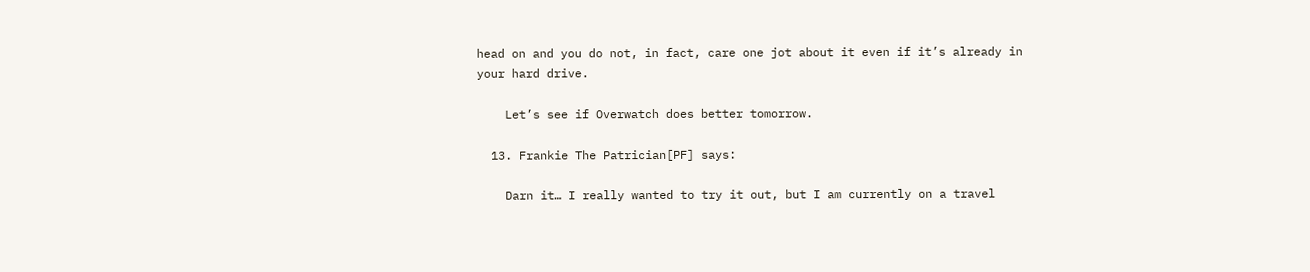head on and you do not, in fact, care one jot about it even if it’s already in your hard drive.

    Let’s see if Overwatch does better tomorrow.

  13. Frankie The Patrician[PF] says:

    Darn it… I really wanted to try it out, but I am currently on a travel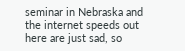seminar in Nebraska and the internet speeds out here are just sad, so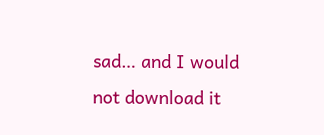sad… and I would not download it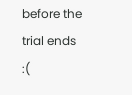before the trial ends :(